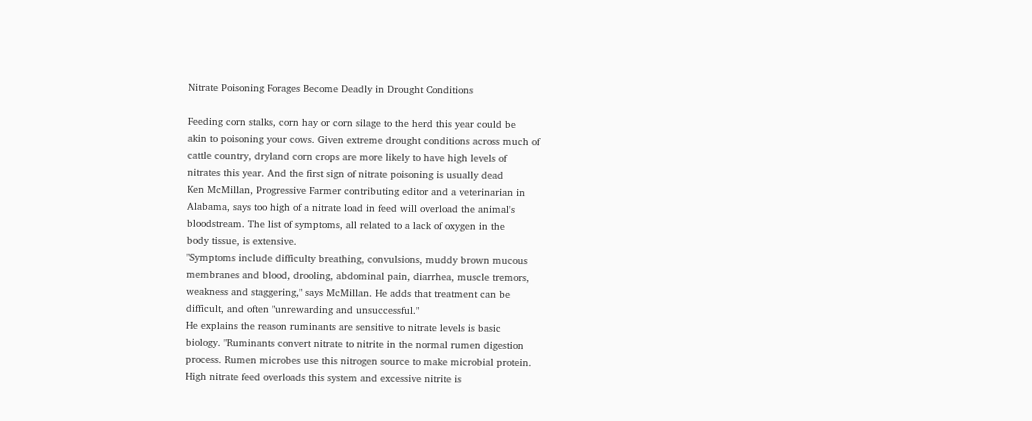Nitrate Poisoning Forages Become Deadly in Drought Conditions

Feeding corn stalks, corn hay or corn silage to the herd this year could be
akin to poisoning your cows. Given extreme drought conditions across much of
cattle country, dryland corn crops are more likely to have high levels of
nitrates this year. And the first sign of nitrate poisoning is usually dead
Ken McMillan, Progressive Farmer contributing editor and a veterinarian in
Alabama, says too high of a nitrate load in feed will overload the animal's
bloodstream. The list of symptoms, all related to a lack of oxygen in the
body tissue, is extensive.
"Symptoms include difficulty breathing, convulsions, muddy brown mucous
membranes and blood, drooling, abdominal pain, diarrhea, muscle tremors,
weakness and staggering," says McMillan. He adds that treatment can be
difficult, and often "unrewarding and unsuccessful."
He explains the reason ruminants are sensitive to nitrate levels is basic
biology. "Ruminants convert nitrate to nitrite in the normal rumen digestion
process. Rumen microbes use this nitrogen source to make microbial protein.
High nitrate feed overloads this system and excessive nitrite is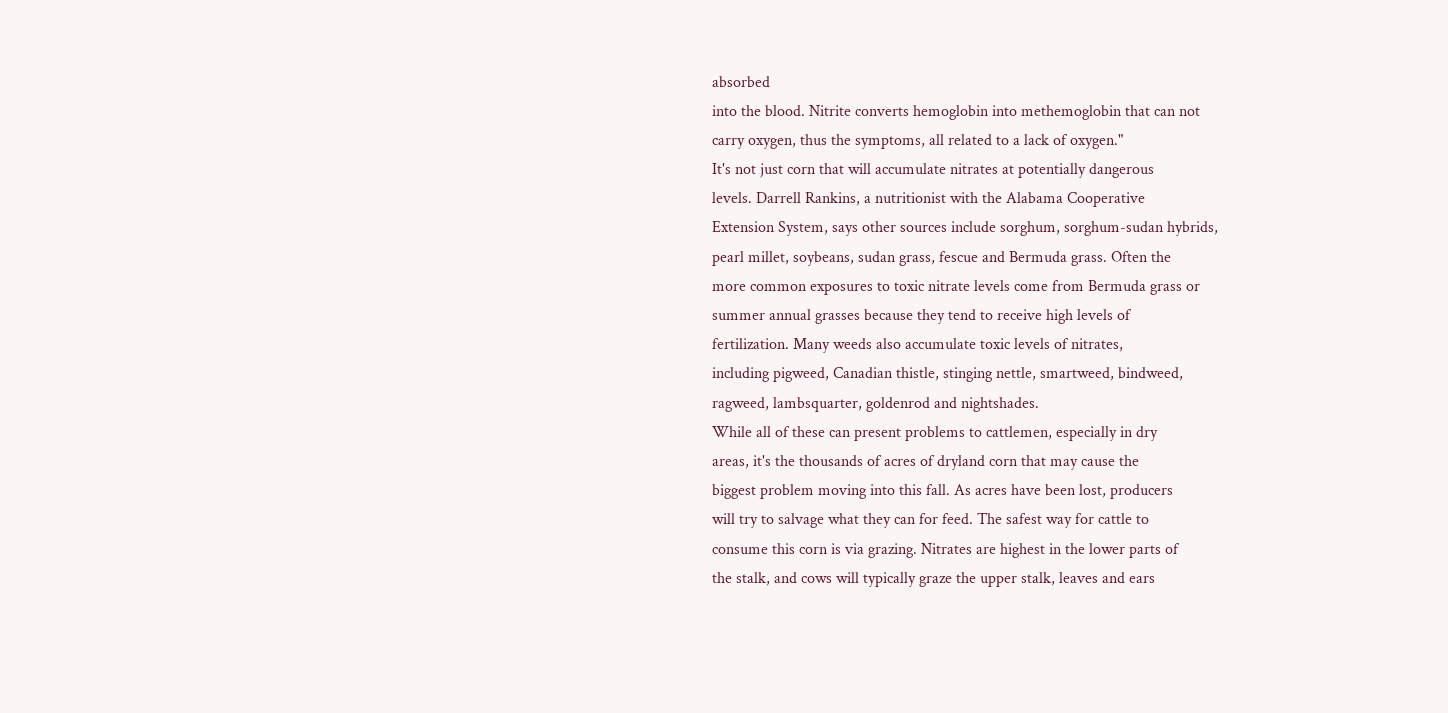absorbed
into the blood. Nitrite converts hemoglobin into methemoglobin that can not
carry oxygen, thus the symptoms, all related to a lack of oxygen."
It's not just corn that will accumulate nitrates at potentially dangerous
levels. Darrell Rankins, a nutritionist with the Alabama Cooperative
Extension System, says other sources include sorghum, sorghum-sudan hybrids,
pearl millet, soybeans, sudan grass, fescue and Bermuda grass. Often the
more common exposures to toxic nitrate levels come from Bermuda grass or
summer annual grasses because they tend to receive high levels of
fertilization. Many weeds also accumulate toxic levels of nitrates,
including pigweed, Canadian thistle, stinging nettle, smartweed, bindweed,
ragweed, lambsquarter, goldenrod and nightshades.
While all of these can present problems to cattlemen, especially in dry
areas, it's the thousands of acres of dryland corn that may cause the
biggest problem moving into this fall. As acres have been lost, producers
will try to salvage what they can for feed. The safest way for cattle to
consume this corn is via grazing. Nitrates are highest in the lower parts of
the stalk, and cows will typically graze the upper stalk, leaves and ears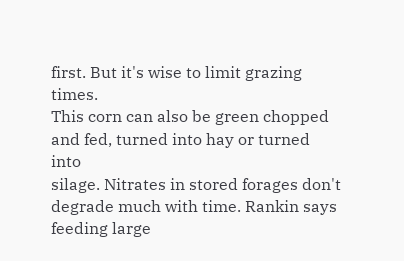first. But it's wise to limit grazing times.
This corn can also be green chopped and fed, turned into hay or turned into
silage. Nitrates in stored forages don't degrade much with time. Rankin says
feeding large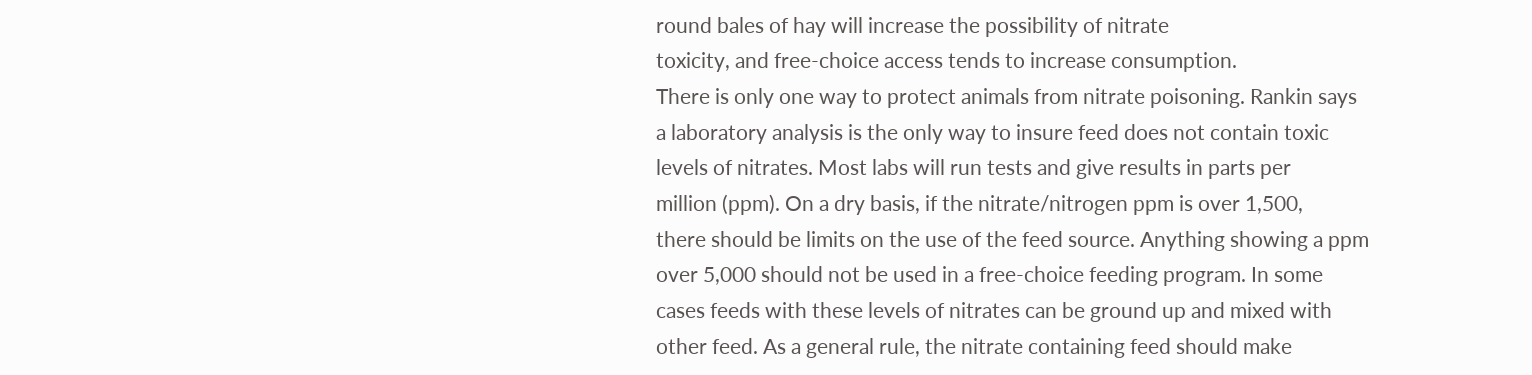round bales of hay will increase the possibility of nitrate
toxicity, and free-choice access tends to increase consumption.
There is only one way to protect animals from nitrate poisoning. Rankin says
a laboratory analysis is the only way to insure feed does not contain toxic
levels of nitrates. Most labs will run tests and give results in parts per
million (ppm). On a dry basis, if the nitrate/nitrogen ppm is over 1,500,
there should be limits on the use of the feed source. Anything showing a ppm
over 5,000 should not be used in a free-choice feeding program. In some
cases feeds with these levels of nitrates can be ground up and mixed with
other feed. As a general rule, the nitrate containing feed should make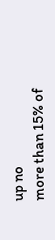up no
more than 15% of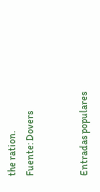the ration.
Fuente: Dovers


Entradas populares